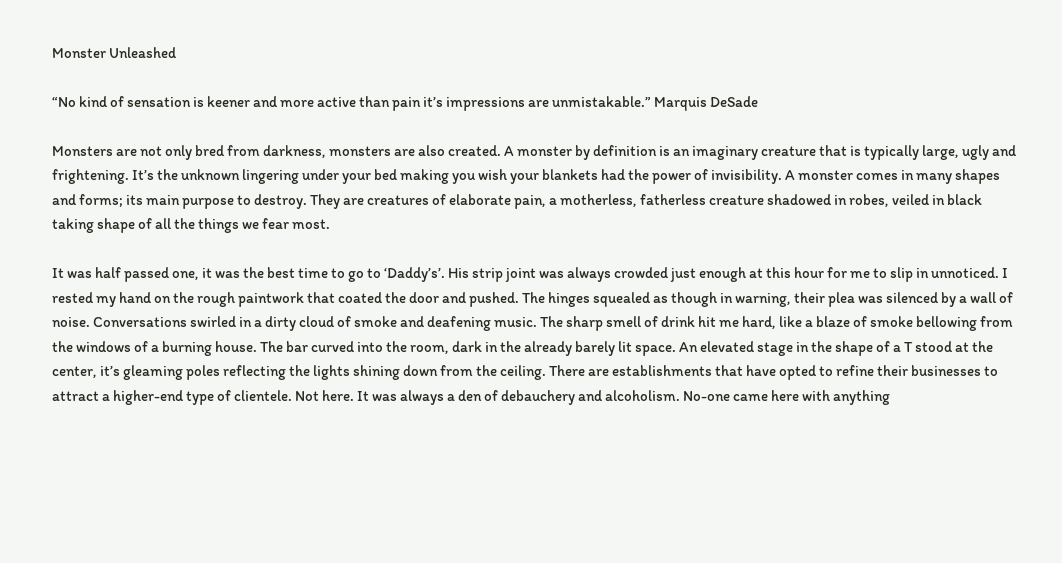Monster Unleashed

“No kind of sensation is keener and more active than pain it’s impressions are unmistakable.” Marquis DeSade

Monsters are not only bred from darkness, monsters are also created. A monster by definition is an imaginary creature that is typically large, ugly and frightening. It’s the unknown lingering under your bed making you wish your blankets had the power of invisibility. A monster comes in many shapes and forms; its main purpose to destroy. They are creatures of elaborate pain, a motherless, fatherless creature shadowed in robes, veiled in black taking shape of all the things we fear most.

It was half passed one, it was the best time to go to ‘Daddy’s’. His strip joint was always crowded just enough at this hour for me to slip in unnoticed. I rested my hand on the rough paintwork that coated the door and pushed. The hinges squealed as though in warning, their plea was silenced by a wall of noise. Conversations swirled in a dirty cloud of smoke and deafening music. The sharp smell of drink hit me hard, like a blaze of smoke bellowing from the windows of a burning house. The bar curved into the room, dark in the already barely lit space. An elevated stage in the shape of a T stood at the center, it’s gleaming poles reflecting the lights shining down from the ceiling. There are establishments that have opted to refine their businesses to attract a higher-end type of clientele. Not here. It was always a den of debauchery and alcoholism. No-one came here with anything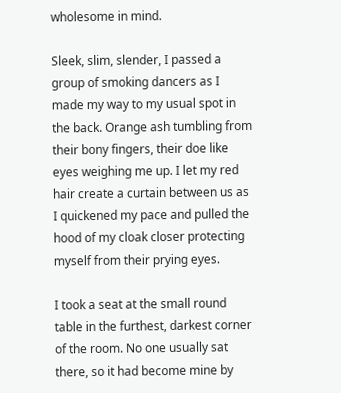wholesome in mind.

Sleek, slim, slender, I passed a group of smoking dancers as I made my way to my usual spot in the back. Orange ash tumbling from their bony fingers, their doe like eyes weighing me up. I let my red hair create a curtain between us as I quickened my pace and pulled the hood of my cloak closer protecting myself from their prying eyes.

I took a seat at the small round table in the furthest, darkest corner of the room. No one usually sat there, so it had become mine by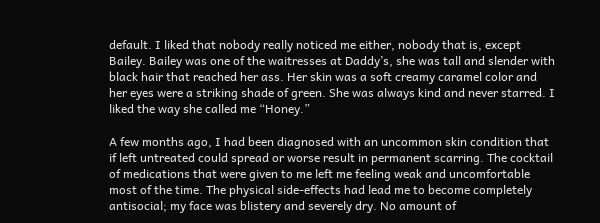default. I liked that nobody really noticed me either, nobody that is, except Bailey. Bailey was one of the waitresses at Daddy’s, she was tall and slender with black hair that reached her ass. Her skin was a soft creamy caramel color and her eyes were a striking shade of green. She was always kind and never starred. I liked the way she called me “Honey.”

A few months ago, I had been diagnosed with an uncommon skin condition that if left untreated could spread or worse result in permanent scarring. The cocktail of medications that were given to me left me feeling weak and uncomfortable most of the time. The physical side-effects had lead me to become completely antisocial; my face was blistery and severely dry. No amount of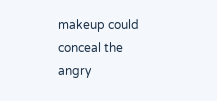makeup could conceal the angry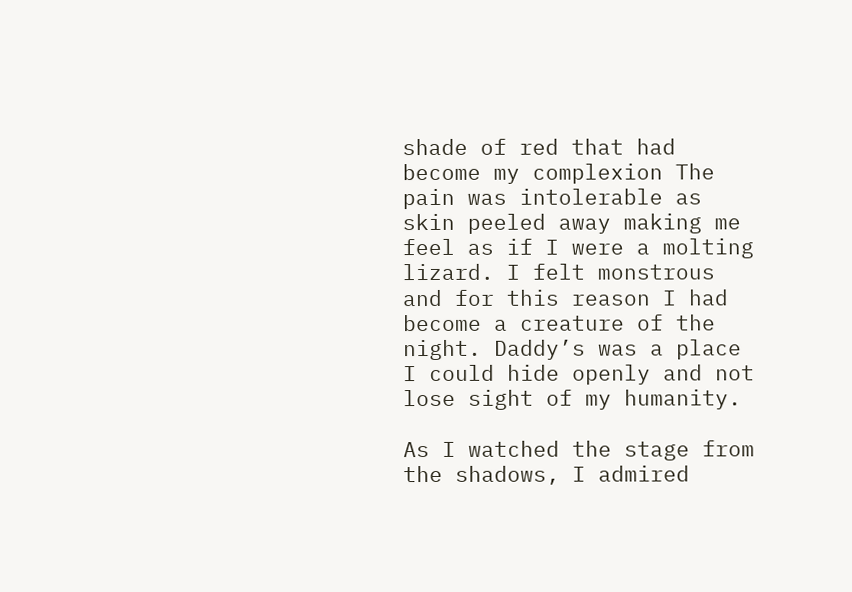shade of red that had become my complexion The pain was intolerable as skin peeled away making me feel as if I were a molting lizard. I felt monstrous and for this reason I had become a creature of the night. Daddy’s was a place I could hide openly and not lose sight of my humanity.

As I watched the stage from the shadows, I admired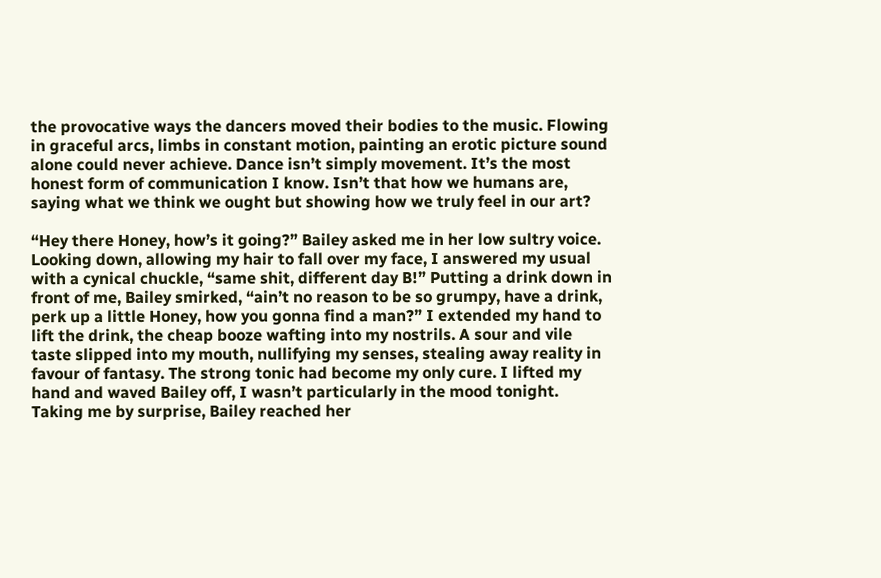the provocative ways the dancers moved their bodies to the music. Flowing in graceful arcs, limbs in constant motion, painting an erotic picture sound alone could never achieve. Dance isn’t simply movement. It’s the most honest form of communication I know. Isn’t that how we humans are, saying what we think we ought but showing how we truly feel in our art?

“Hey there Honey, how’s it going?” Bailey asked me in her low sultry voice. Looking down, allowing my hair to fall over my face, I answered my usual with a cynical chuckle, “same shit, different day B!” Putting a drink down in front of me, Bailey smirked, “ain’t no reason to be so grumpy, have a drink, perk up a little Honey, how you gonna find a man?” I extended my hand to lift the drink, the cheap booze wafting into my nostrils. A sour and vile taste slipped into my mouth, nullifying my senses, stealing away reality in favour of fantasy. The strong tonic had become my only cure. I lifted my hand and waved Bailey off, I wasn’t particularly in the mood tonight. Taking me by surprise, Bailey reached her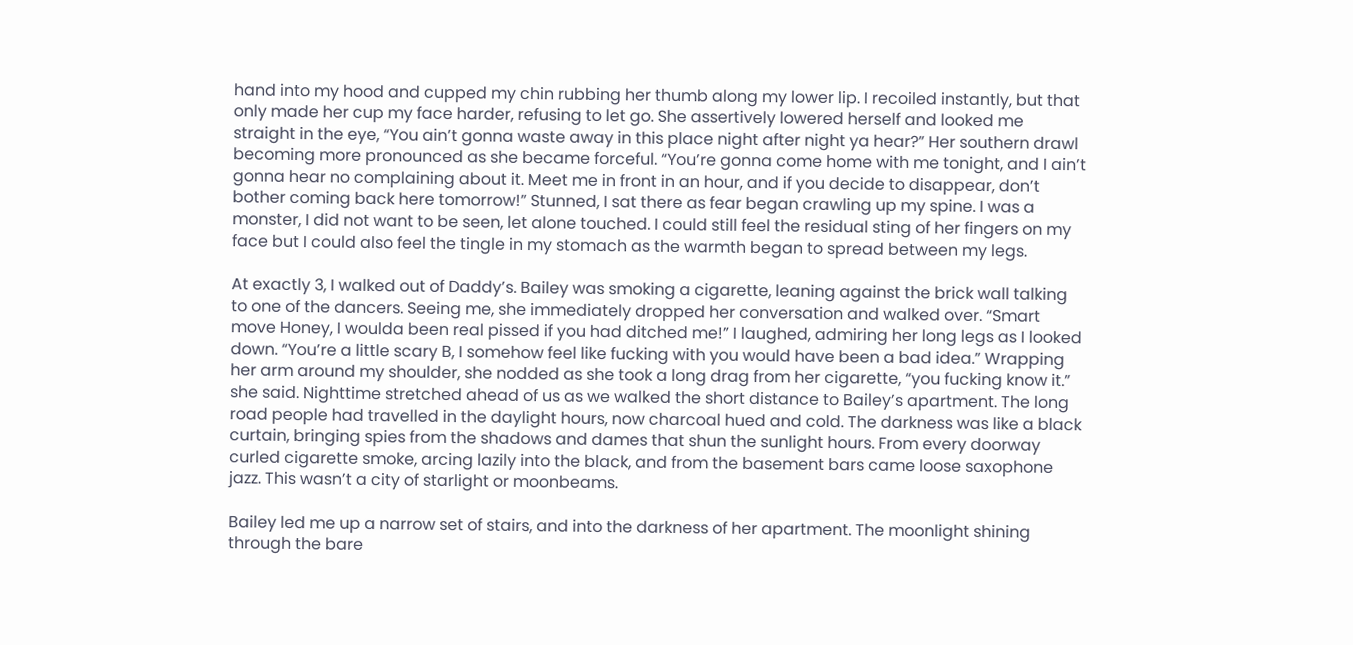hand into my hood and cupped my chin rubbing her thumb along my lower lip. I recoiled instantly, but that only made her cup my face harder, refusing to let go. She assertively lowered herself and looked me straight in the eye, “You ain’t gonna waste away in this place night after night ya hear?” Her southern drawl becoming more pronounced as she became forceful. “You’re gonna come home with me tonight, and I ain’t gonna hear no complaining about it. Meet me in front in an hour, and if you decide to disappear, don’t bother coming back here tomorrow!” Stunned, I sat there as fear began crawling up my spine. I was a monster, I did not want to be seen, let alone touched. I could still feel the residual sting of her fingers on my face but I could also feel the tingle in my stomach as the warmth began to spread between my legs.

At exactly 3, I walked out of Daddy’s. Bailey was smoking a cigarette, leaning against the brick wall talking to one of the dancers. Seeing me, she immediately dropped her conversation and walked over. “Smart move Honey, I woulda been real pissed if you had ditched me!” I laughed, admiring her long legs as I looked down. “You’re a little scary B, I somehow feel like fucking with you would have been a bad idea.” Wrapping her arm around my shoulder, she nodded as she took a long drag from her cigarette, “you fucking know it.” she said. Nighttime stretched ahead of us as we walked the short distance to Bailey’s apartment. The long road people had travelled in the daylight hours, now charcoal hued and cold. The darkness was like a black curtain, bringing spies from the shadows and dames that shun the sunlight hours. From every doorway curled cigarette smoke, arcing lazily into the black, and from the basement bars came loose saxophone jazz. This wasn’t a city of starlight or moonbeams.

Bailey led me up a narrow set of stairs, and into the darkness of her apartment. The moonlight shining through the bare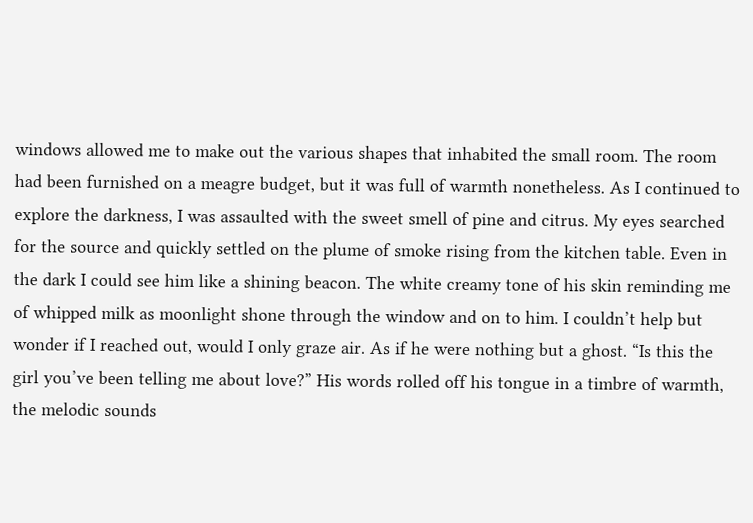windows allowed me to make out the various shapes that inhabited the small room. The room had been furnished on a meagre budget, but it was full of warmth nonetheless. As I continued to explore the darkness, I was assaulted with the sweet smell of pine and citrus. My eyes searched for the source and quickly settled on the plume of smoke rising from the kitchen table. Even in the dark I could see him like a shining beacon. The white creamy tone of his skin reminding me of whipped milk as moonlight shone through the window and on to him. I couldn’t help but wonder if I reached out, would I only graze air. As if he were nothing but a ghost. “Is this the girl you’ve been telling me about love?” His words rolled off his tongue in a timbre of warmth, the melodic sounds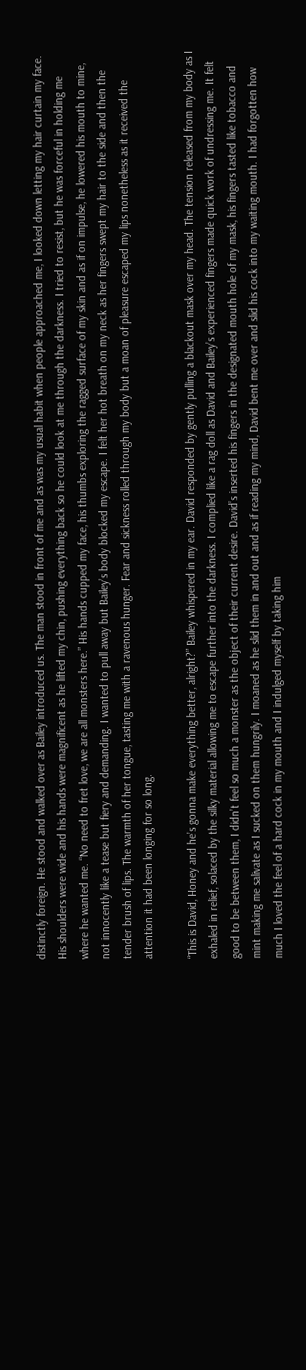distinctly foreign. He stood and walked over as Bailey introduced us. The man stood in front of me and as was my usual habit when people approached me, I looked down letting my hair curtain my face. His shoulders were wide and his hands were magnificent as he lifted my chin, pushing everything back so he could look at me through the darkness. I tried to resist, but he was forceful in holding me where he wanted me. “No need to fret love, we are all monsters here.” His hands cupped my face, his thumbs exploring the ragged surface of my skin and as if on impulse, he lowered his mouth to mine, not innocently like a tease but fiery and demanding. I wanted to pull away but Bailey’s body blocked my escape. I felt her hot breath on my neck as her fingers swept my hair to the side and then the tender brush of lips. The warmth of her tongue, tasting me with a ravenous hunger. Fear and sickness rolled through my body but a moan of pleasure escaped my lips nonetheless as it received the attention it had been longing for so long.

“This is David, Honey and he’s gonna make everything better, alright?” Bailey whispered in my ear. David responded by gently pulling a blackout mask over my head. The tension released from my body as I exhaled in relief, solaced by the silky material allowing me to escape further into the darkness. I complied like a rag doll as David and Bailey’s experienced fingers made quick work of undressing me. It felt good to be between them, I didn’t feel so much a monster as the object of their current desire. David’s inserted his fingers in the designated mouth hole of my mask, his fingers tasted like tobacco and mint making me salivate as I sucked on them hungrily. I moaned as he slid them in and out and as if reading my mind, David bent me over and slid his cock into my waiting mouth. I had forgotten how much I loved the feel of a hard cock in my mouth and I indulged myself by taking him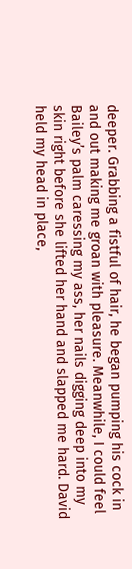deeper. Grabbing a fistful of hair, he began pumping his cock in and out making me groan with pleasure. Meanwhile, I could feel Bailey’s palm caressing my ass, her nails digging deep into my skin right before she lifted her hand and slapped me hard. David held my head in place,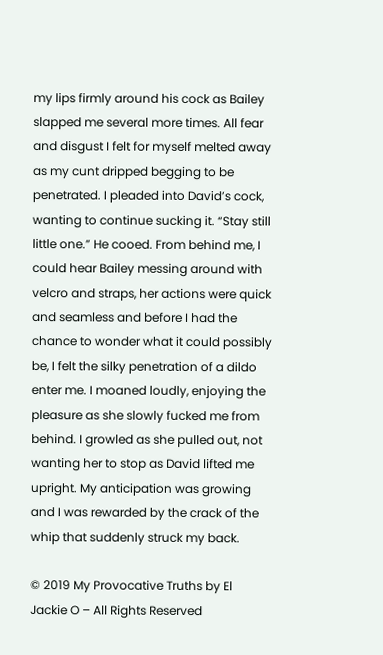my lips firmly around his cock as Bailey slapped me several more times. All fear and disgust I felt for myself melted away as my cunt dripped begging to be penetrated. I pleaded into David’s cock, wanting to continue sucking it. “Stay still little one.” He cooed. From behind me, I could hear Bailey messing around with velcro and straps, her actions were quick and seamless and before I had the chance to wonder what it could possibly be, I felt the silky penetration of a dildo enter me. I moaned loudly, enjoying the pleasure as she slowly fucked me from behind. I growled as she pulled out, not wanting her to stop as David lifted me upright. My anticipation was growing and I was rewarded by the crack of the whip that suddenly struck my back.

© 2019 My Provocative Truths by El Jackie O – All Rights Reserved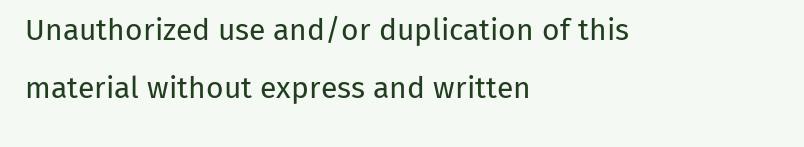Unauthorized use and/or duplication of this material without express and written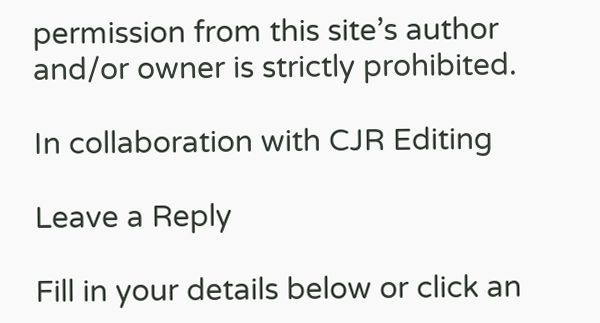permission from this site’s author and/or owner is strictly prohibited.

In collaboration with CJR Editing

Leave a Reply

Fill in your details below or click an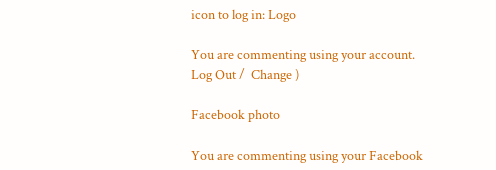icon to log in: Logo

You are commenting using your account. Log Out /  Change )

Facebook photo

You are commenting using your Facebook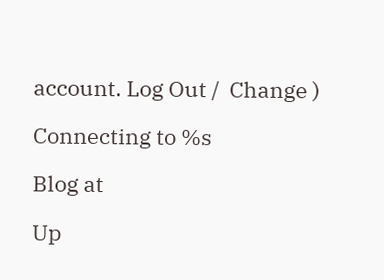account. Log Out /  Change )

Connecting to %s

Blog at

Up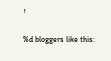↑

%d bloggers like this: